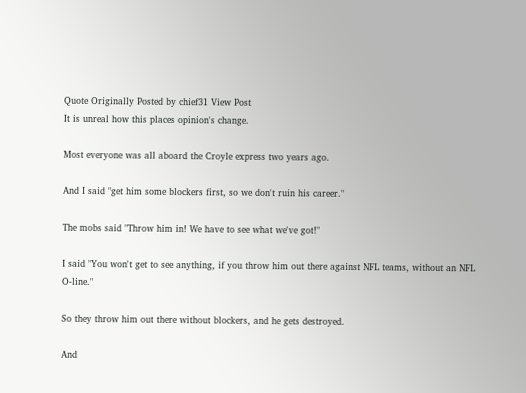Quote Originally Posted by chief31 View Post
It is unreal how this places opinion's change.

Most everyone was all aboard the Croyle express two years ago.

And I said "get him some blockers first, so we don't ruin his career."

The mobs said "Throw him in! We have to see what we've got!"

I said "You won't get to see anything, if you throw him out there against NFL teams, without an NFL O-line."

So they throw him out there without blockers, and he gets destroyed.

And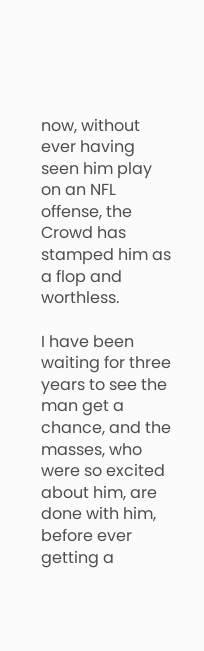now, without ever having seen him play on an NFL offense, the Crowd has stamped him as a flop and worthless.

I have been waiting for three years to see the man get a chance, and the masses, who were so excited about him, are done with him, before ever getting a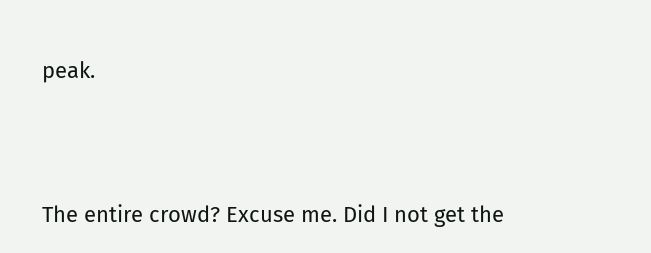peak.



The entire crowd? Excuse me. Did I not get the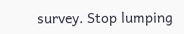survey. Stop lumping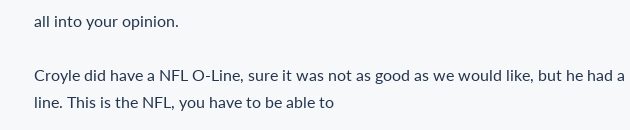all into your opinion.

Croyle did have a NFL O-Line, sure it was not as good as we would like, but he had a line. This is the NFL, you have to be able to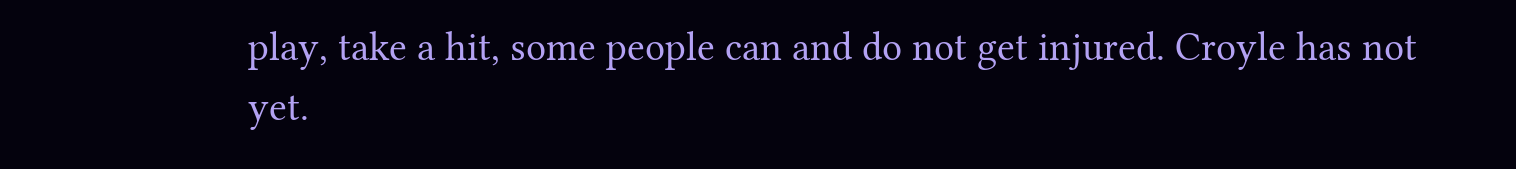play, take a hit, some people can and do not get injured. Croyle has not yet.